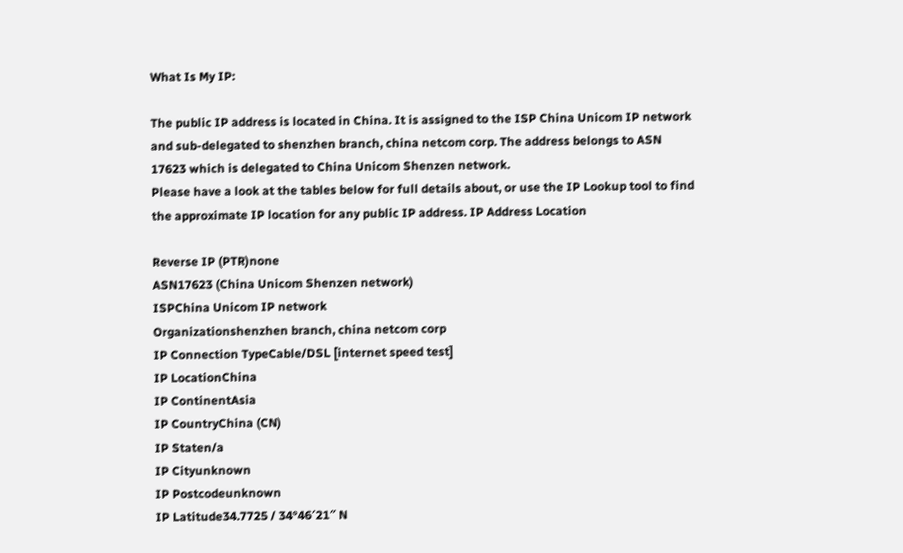What Is My IP:

The public IP address is located in China. It is assigned to the ISP China Unicom IP network and sub-delegated to shenzhen branch, china netcom corp. The address belongs to ASN 17623 which is delegated to China Unicom Shenzen network.
Please have a look at the tables below for full details about, or use the IP Lookup tool to find the approximate IP location for any public IP address. IP Address Location

Reverse IP (PTR)none
ASN17623 (China Unicom Shenzen network)
ISPChina Unicom IP network
Organizationshenzhen branch, china netcom corp
IP Connection TypeCable/DSL [internet speed test]
IP LocationChina
IP ContinentAsia
IP CountryChina (CN)
IP Staten/a
IP Cityunknown
IP Postcodeunknown
IP Latitude34.7725 / 34°46′21″ N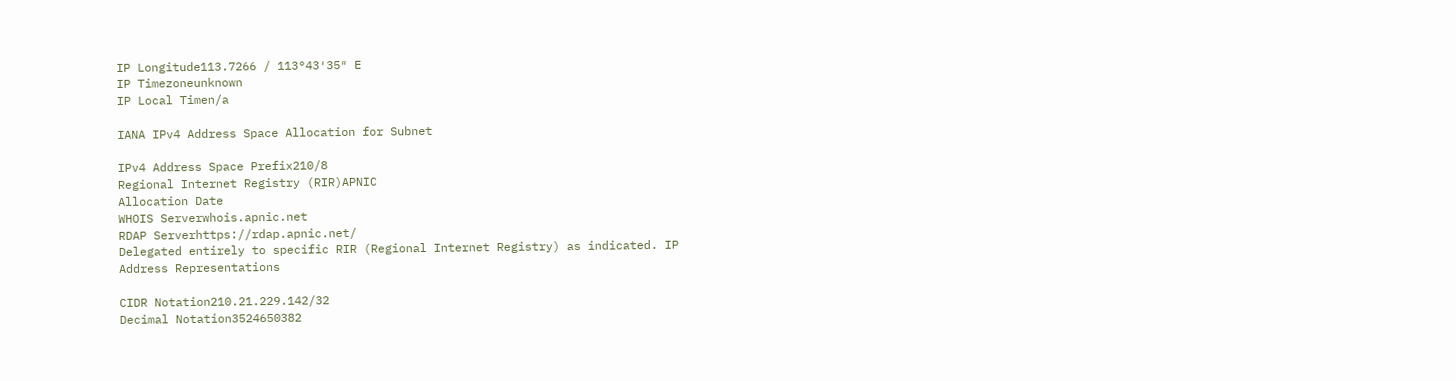IP Longitude113.7266 / 113°43′35″ E
IP Timezoneunknown
IP Local Timen/a

IANA IPv4 Address Space Allocation for Subnet

IPv4 Address Space Prefix210/8
Regional Internet Registry (RIR)APNIC
Allocation Date
WHOIS Serverwhois.apnic.net
RDAP Serverhttps://rdap.apnic.net/
Delegated entirely to specific RIR (Regional Internet Registry) as indicated. IP Address Representations

CIDR Notation210.21.229.142/32
Decimal Notation3524650382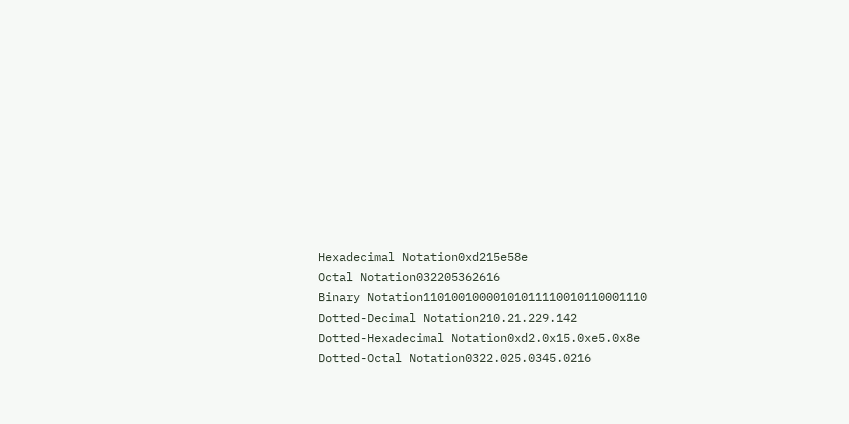Hexadecimal Notation0xd215e58e
Octal Notation032205362616
Binary Notation11010010000101011110010110001110
Dotted-Decimal Notation210.21.229.142
Dotted-Hexadecimal Notation0xd2.0x15.0xe5.0x8e
Dotted-Octal Notation0322.025.0345.0216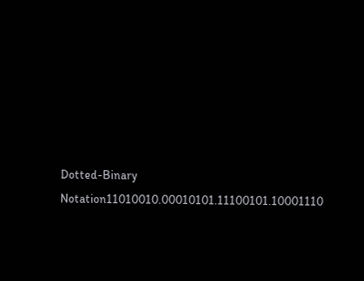Dotted-Binary Notation11010010.00010101.11100101.10001110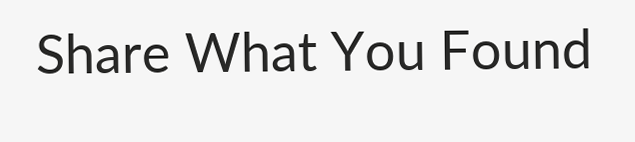Share What You Found